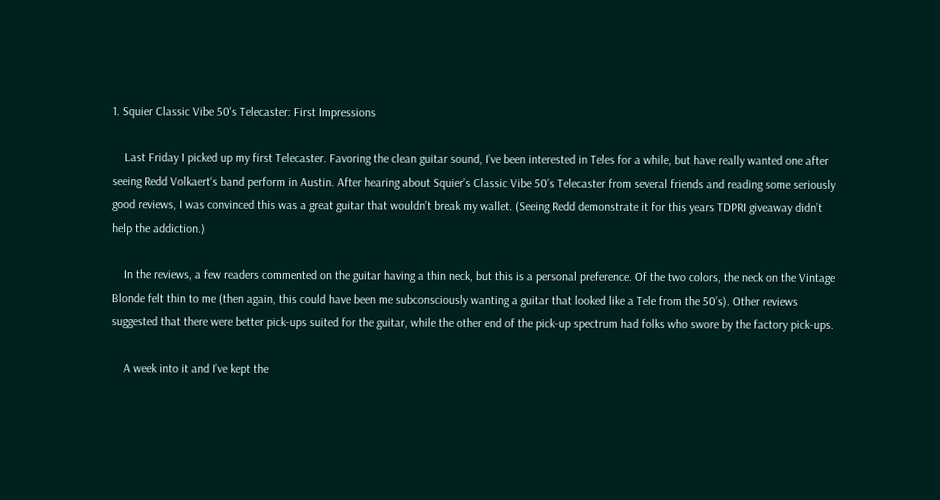1. Squier Classic Vibe 50's Telecaster: First Impressions

    Last Friday I picked up my first Telecaster. Favoring the clean guitar sound, I’ve been interested in Teles for a while, but have really wanted one after seeing Redd Volkaert‘s band perform in Austin. After hearing about Squier’s Classic Vibe 50’s Telecaster from several friends and reading some seriously good reviews, I was convinced this was a great guitar that wouldn’t break my wallet. (Seeing Redd demonstrate it for this years TDPRI giveaway didn’t help the addiction.)

    In the reviews, a few readers commented on the guitar having a thin neck, but this is a personal preference. Of the two colors, the neck on the Vintage Blonde felt thin to me (then again, this could have been me subconsciously wanting a guitar that looked like a Tele from the 50’s). Other reviews suggested that there were better pick-ups suited for the guitar, while the other end of the pick-up spectrum had folks who swore by the factory pick-ups.

    A week into it and I’ve kept the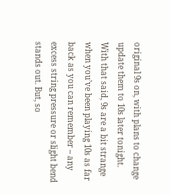original 9s on, with plans to change update them to 10s later tonight. With that said, 9s are a bit strange when you’ve been playing 10s as far back as you can remember – any excess string pressure or slight bend stands out. But, so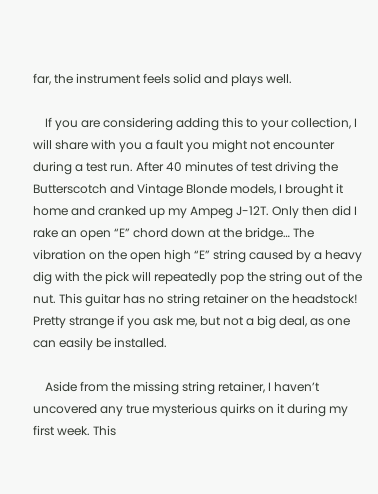far, the instrument feels solid and plays well.

    If you are considering adding this to your collection, I will share with you a fault you might not encounter during a test run. After 40 minutes of test driving the Butterscotch and Vintage Blonde models, I brought it home and cranked up my Ampeg J-12T. Only then did I rake an open “E” chord down at the bridge… The vibration on the open high “E” string caused by a heavy dig with the pick will repeatedly pop the string out of the nut. This guitar has no string retainer on the headstock! Pretty strange if you ask me, but not a big deal, as one can easily be installed.

    Aside from the missing string retainer, I haven’t uncovered any true mysterious quirks on it during my first week. This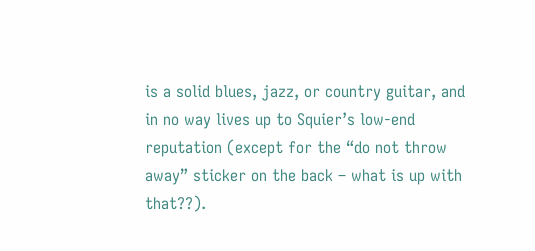is a solid blues, jazz, or country guitar, and in no way lives up to Squier’s low-end reputation (except for the “do not throw away” sticker on the back – what is up with that??).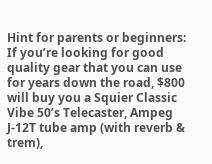Hint for parents or beginners: If you’re looking for good quality gear that you can use for years down the road, $800 will buy you a Squier Classic Vibe 50’s Telecaster, Ampeg J-12T tube amp (with reverb & trem),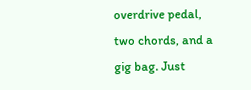overdrive pedal, two chords, and a gig bag. Just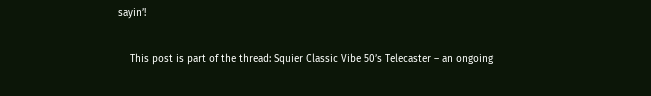sayin’!

    This post is part of the thread: Squier Classic Vibe 50’s Telecaster – an ongoing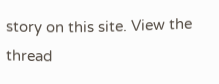story on this site. View the thread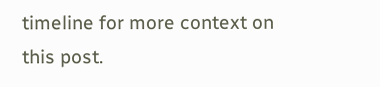timeline for more context on this post.